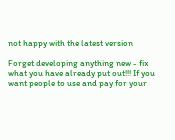not happy with the latest version

Forget developing anything new - fix what you have already put out!!! If you want people to use and pay for your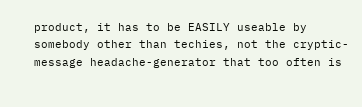product, it has to be EASILY useable by somebody other than techies, not the cryptic-message headache-generator that too often is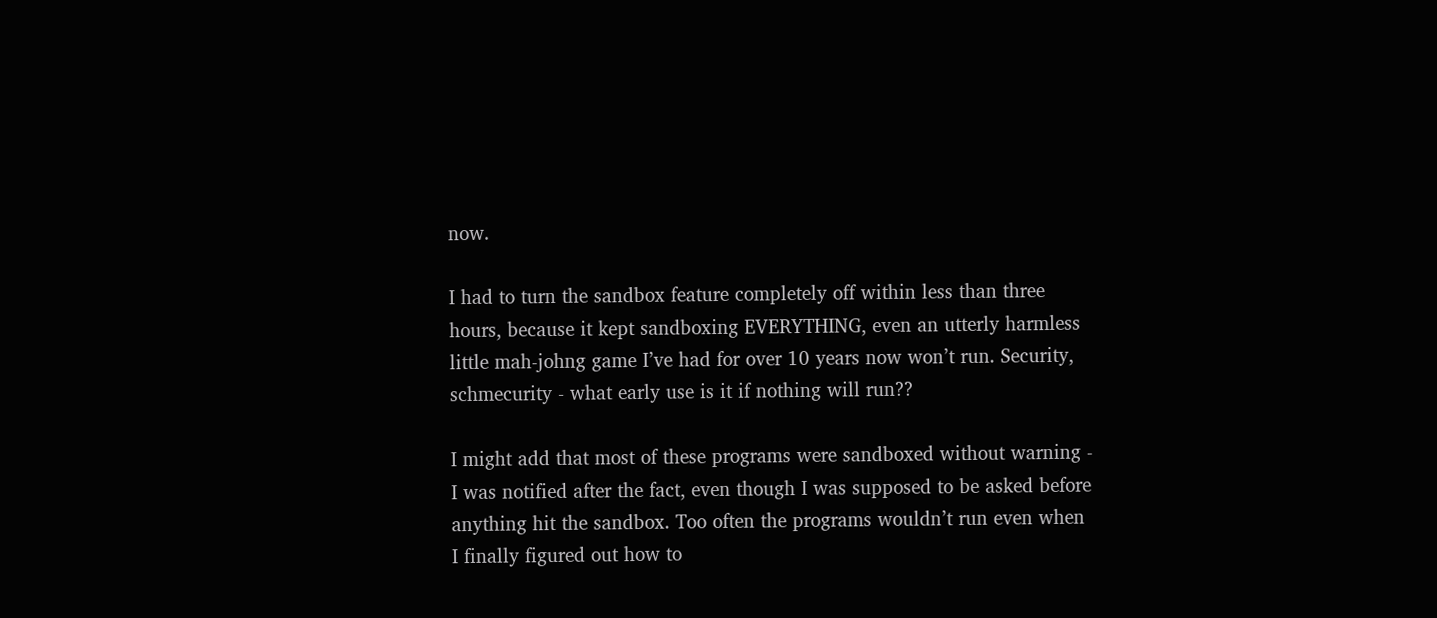now.

I had to turn the sandbox feature completely off within less than three hours, because it kept sandboxing EVERYTHING, even an utterly harmless little mah-johng game I’ve had for over 10 years now won’t run. Security, schmecurity - what early use is it if nothing will run??

I might add that most of these programs were sandboxed without warning - I was notified after the fact, even though I was supposed to be asked before anything hit the sandbox. Too often the programs wouldn’t run even when I finally figured out how to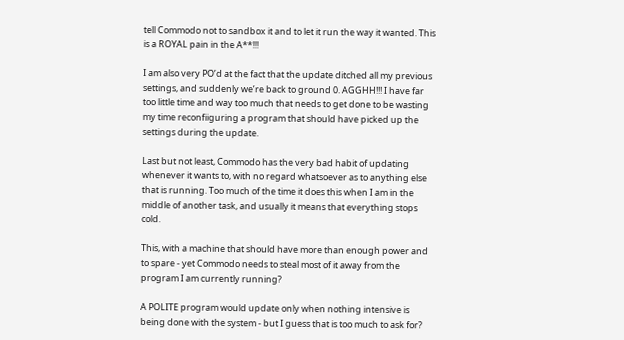tell Commodo not to sandbox it and to let it run the way it wanted. This is a ROYAL pain in the A**!!!

I am also very PO’d at the fact that the update ditched all my previous settings, and suddenly we’re back to ground 0. AGGHH!!! I have far too little time and way too much that needs to get done to be wasting my time reconfiiguring a program that should have picked up the settings during the update.

Last but not least, Commodo has the very bad habit of updating whenever it wants to, with no regard whatsoever as to anything else that is running. Too much of the time it does this when I am in the middle of another task, and usually it means that everything stops cold.

This, with a machine that should have more than enough power and to spare - yet Commodo needs to steal most of it away from the program I am currently running?

A POLITE program would update only when nothing intensive is being done with the system - but I guess that is too much to ask for?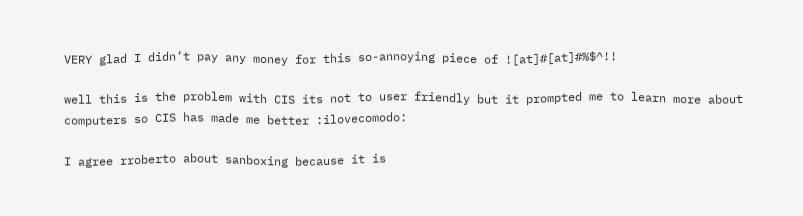VERY glad I didn’t pay any money for this so-annoying piece of ![at]#[at]#%$^!!

well this is the problem with CIS its not to user friendly but it prompted me to learn more about computers so CIS has made me better :ilovecomodo:

I agree rroberto about sanboxing because it is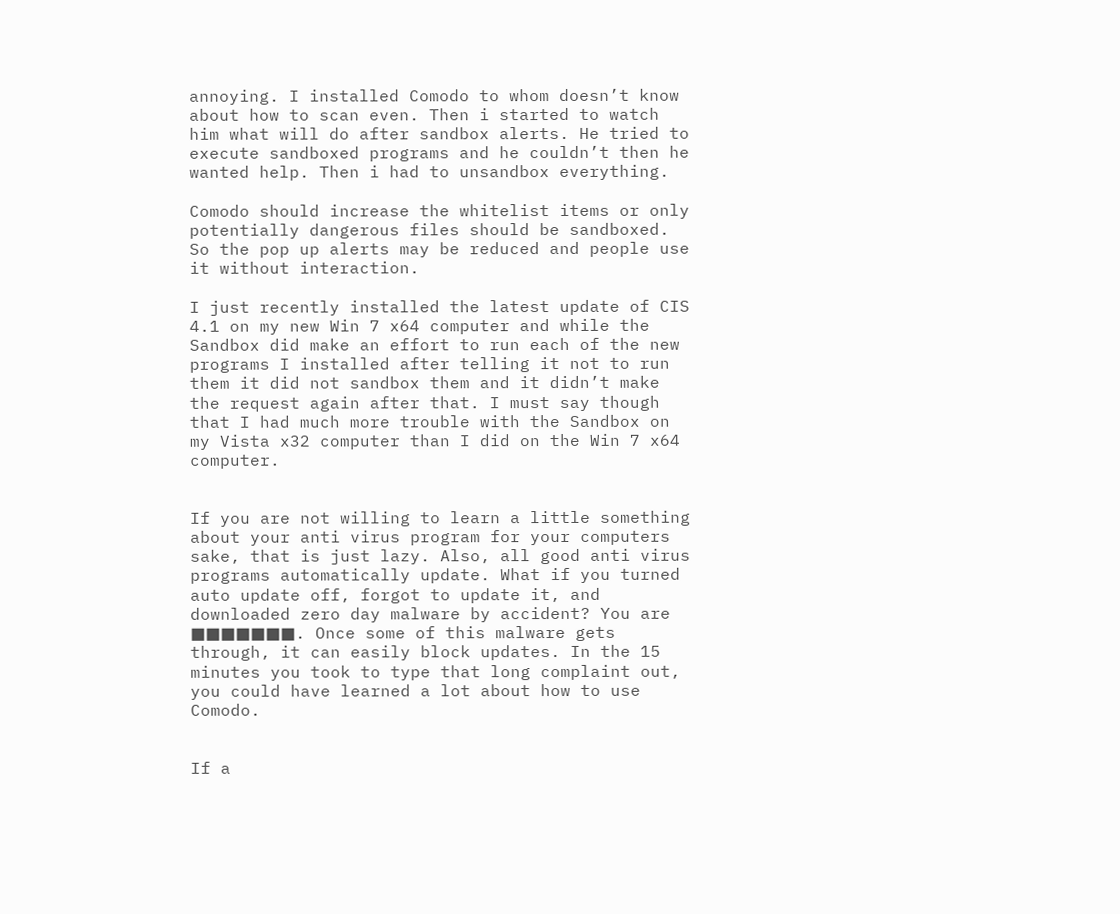annoying. I installed Comodo to whom doesn’t know about how to scan even. Then i started to watch him what will do after sandbox alerts. He tried to execute sandboxed programs and he couldn’t then he wanted help. Then i had to unsandbox everything.

Comodo should increase the whitelist items or only potentially dangerous files should be sandboxed. So the pop up alerts may be reduced and people use it without interaction.

I just recently installed the latest update of CIS 4.1 on my new Win 7 x64 computer and while the Sandbox did make an effort to run each of the new programs I installed after telling it not to run them it did not sandbox them and it didn’t make the request again after that. I must say though that I had much more trouble with the Sandbox on my Vista x32 computer than I did on the Win 7 x64 computer.


If you are not willing to learn a little something about your anti virus program for your computers sake, that is just lazy. Also, all good anti virus programs automatically update. What if you turned auto update off, forgot to update it, and downloaded zero day malware by accident? You are ■■■■■■■. Once some of this malware gets through, it can easily block updates. In the 15 minutes you took to type that long complaint out, you could have learned a lot about how to use Comodo.


If a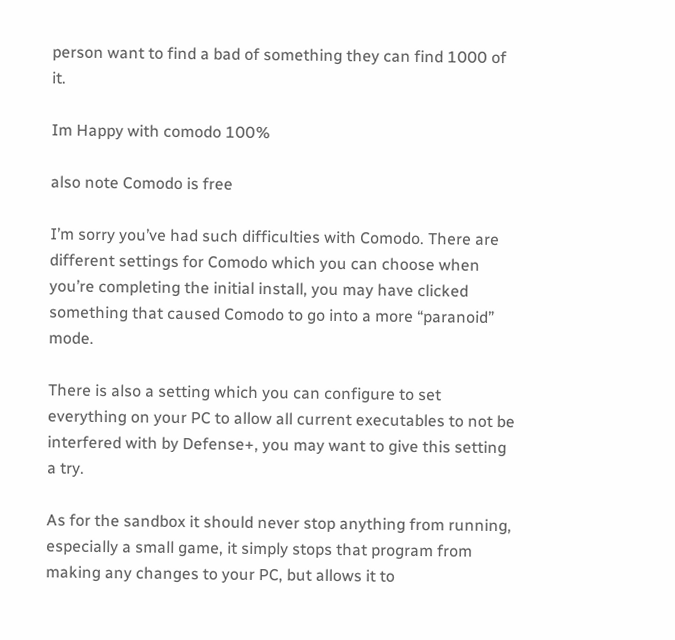person want to find a bad of something they can find 1000 of it.

Im Happy with comodo 100%

also note Comodo is free

I’m sorry you’ve had such difficulties with Comodo. There are different settings for Comodo which you can choose when you’re completing the initial install, you may have clicked something that caused Comodo to go into a more “paranoid” mode.

There is also a setting which you can configure to set everything on your PC to allow all current executables to not be interfered with by Defense+, you may want to give this setting a try.

As for the sandbox it should never stop anything from running, especially a small game, it simply stops that program from making any changes to your PC, but allows it to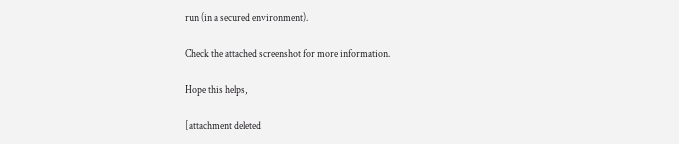run (in a secured environment).

Check the attached screenshot for more information.

Hope this helps,

[attachment deleted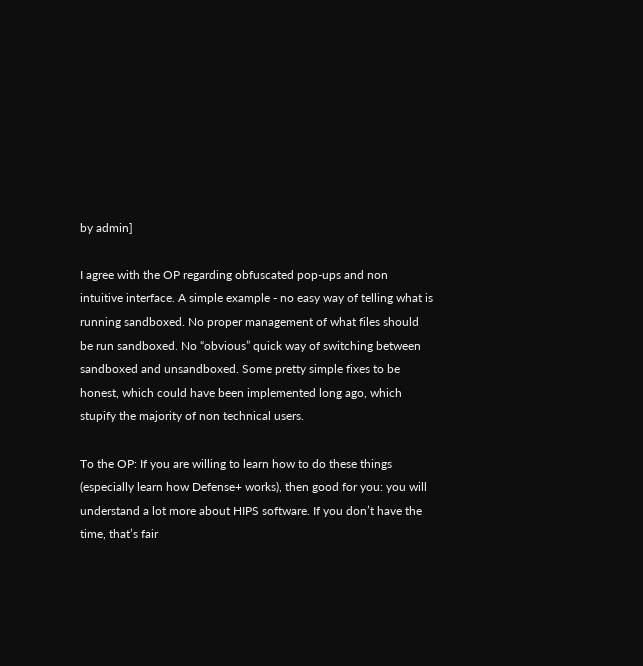by admin]

I agree with the OP regarding obfuscated pop-ups and non intuitive interface. A simple example - no easy way of telling what is running sandboxed. No proper management of what files should be run sandboxed. No “obvious” quick way of switching between sandboxed and unsandboxed. Some pretty simple fixes to be honest, which could have been implemented long ago, which stupify the majority of non technical users.

To the OP: If you are willing to learn how to do these things (especially learn how Defense+ works), then good for you: you will understand a lot more about HIPS software. If you don’t have the time, that’s fair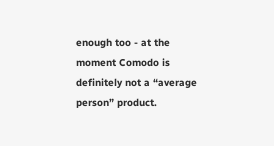enough too - at the moment Comodo is definitely not a “average person” product.